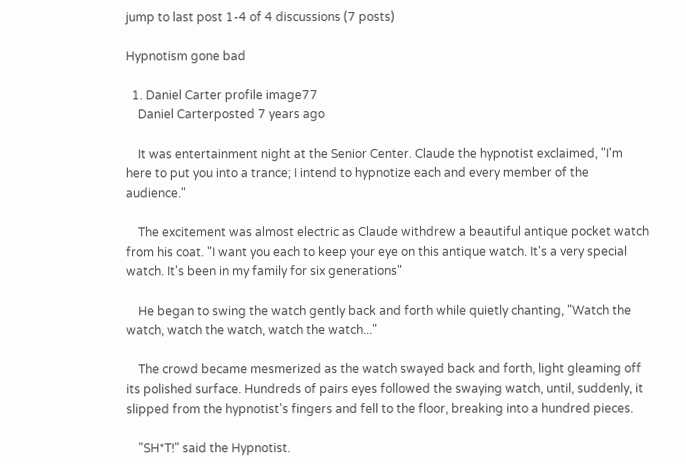jump to last post 1-4 of 4 discussions (7 posts)

Hypnotism gone bad

  1. Daniel Carter profile image77
    Daniel Carterposted 7 years ago

    It was entertainment night at the Senior Center. Claude the hypnotist exclaimed, "I'm here to put you into a trance; I intend to hypnotize each and every member of the audience."

    The excitement was almost electric as Claude withdrew a beautiful antique pocket watch from his coat. "I want you each to keep your eye on this antique watch. It's a very special watch. It's been in my family for six generations"

    He began to swing the watch gently back and forth while quietly chanting, "Watch the watch, watch the watch, watch the watch..."

    The crowd became mesmerized as the watch swayed back and forth, light gleaming off its polished surface. Hundreds of pairs eyes followed the swaying watch, until, suddenly, it slipped from the hypnotist's fingers and fell to the floor, breaking into a hundred pieces.

    "SH*T!" said the Hypnotist.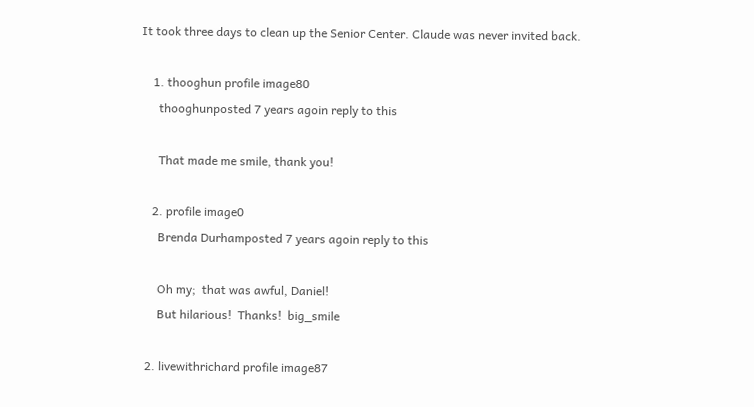It took three days to clean up the Senior Center. Claude was never invited back.

    1. thooghun profile image80
      thooghunposted 7 years agoin reply to this

      That made me smile, thank you!

    2. profile image0
      Brenda Durhamposted 7 years agoin reply to this

      Oh my;  that was awful, Daniel!
      But hilarious!  Thanks!  big_smile

  2. livewithrichard profile image87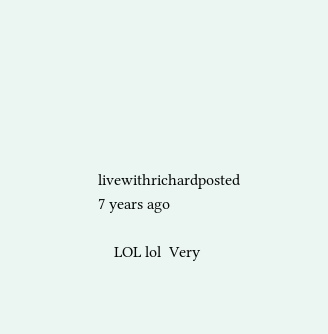livewithrichardposted 7 years ago

    LOL lol  Very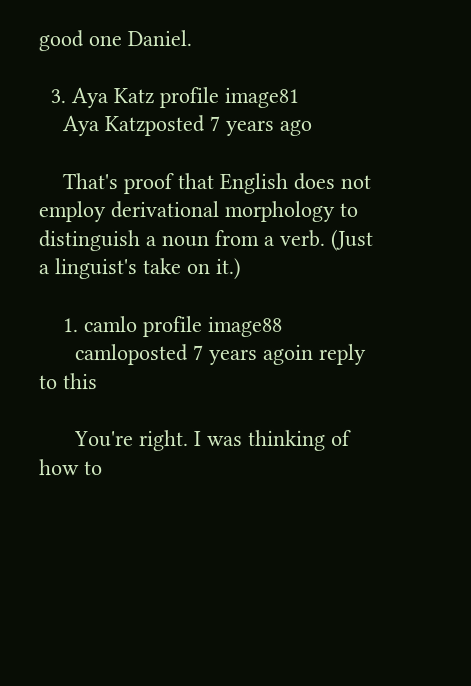good one Daniel.

  3. Aya Katz profile image81
    Aya Katzposted 7 years ago

    That's proof that English does not employ derivational morphology to distinguish a noun from a verb. (Just a linguist's take on it.)

    1. camlo profile image88
      camloposted 7 years agoin reply to this

      You're right. I was thinking of how to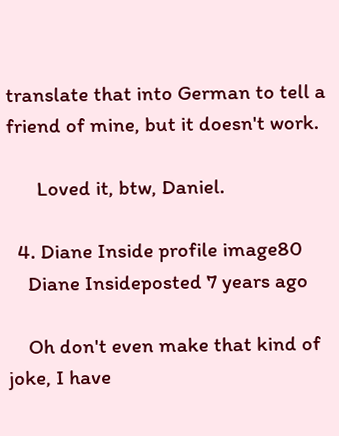translate that into German to tell a friend of mine, but it doesn't work.

      Loved it, btw, Daniel.

  4. Diane Inside profile image80
    Diane Insideposted 7 years ago

    Oh don't even make that kind of joke, I have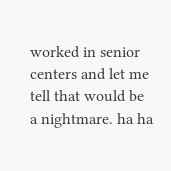worked in senior centers and let me tell that would be a nightmare. ha ha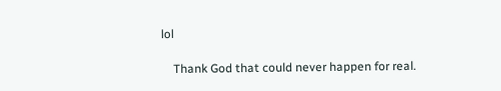lol

    Thank God that could never happen for real.